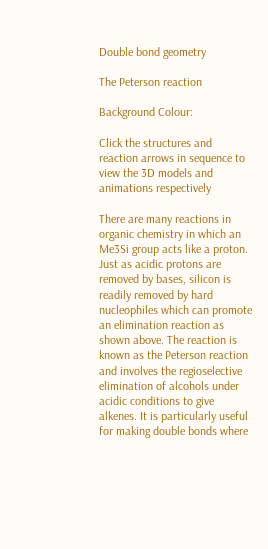Double bond geometry

The Peterson reaction

Background Colour:

Click the structures and reaction arrows in sequence to view the 3D models and animations respectively

There are many reactions in organic chemistry in which an Me3Si group acts like a proton. Just as acidic protons are removed by bases, silicon is readily removed by hard nucleophiles which can promote an elimination reaction as shown above. The reaction is known as the Peterson reaction and involves the regioselective elimination of alcohols under acidic conditions to give alkenes. It is particularly useful for making double bonds where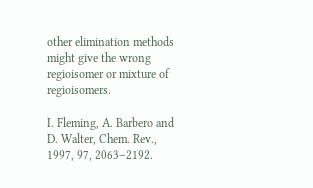other elimination methods might give the wrong regioisomer or mixture of regioisomers.

I. Fleming, A. Barbero and D. Walter, Chem. Rev., 1997, 97, 2063–2192.